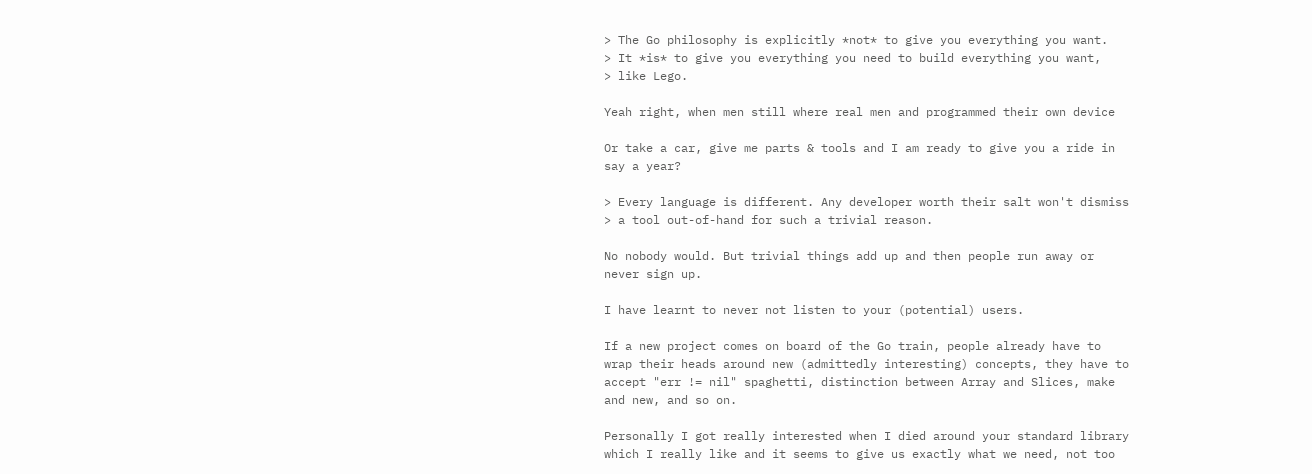> The Go philosophy is explicitly *not* to give you everything you want.
> It *is* to give you everything you need to build everything you want,
> like Lego.

Yeah right, when men still where real men and programmed their own device

Or take a car, give me parts & tools and I am ready to give you a ride in
say a year?

> Every language is different. Any developer worth their salt won't dismiss
> a tool out-of-hand for such a trivial reason.

No nobody would. But trivial things add up and then people run away or
never sign up.

I have learnt to never not listen to your (potential) users.

If a new project comes on board of the Go train, people already have to
wrap their heads around new (admittedly interesting) concepts, they have to
accept "err != nil" spaghetti, distinction between Array and Slices, make
and new, and so on.

Personally I got really interested when I died around your standard library
which I really like and it seems to give us exactly what we need, not too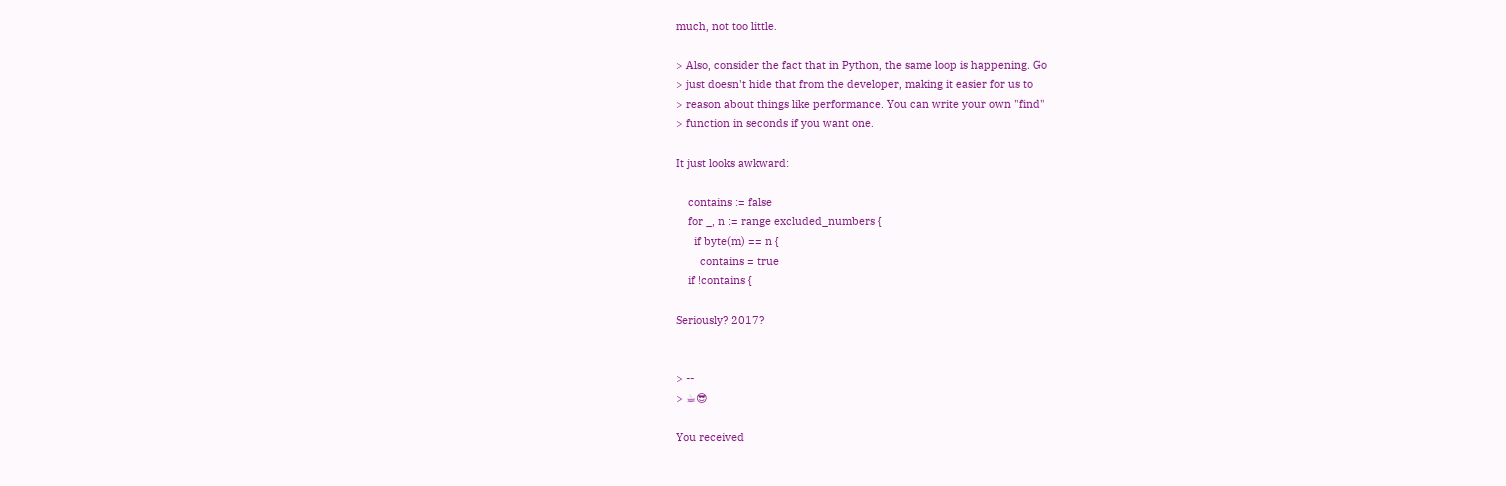much, not too little.

> Also, consider the fact that in Python, the same loop is happening. Go
> just doesn't hide that from the developer, making it easier for us to
> reason about things like performance. You can write your own "find"
> function in seconds if you want one.

It just looks awkward:

    contains := false
    for _, n := range excluded_numbers {
      if byte(m) == n {
        contains = true
    if !contains {

Seriously? 2017?


> --
> ☕😎

You received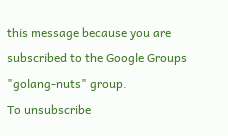this message because you are subscribed to the Google Groups
"golang-nuts" group.
To unsubscribe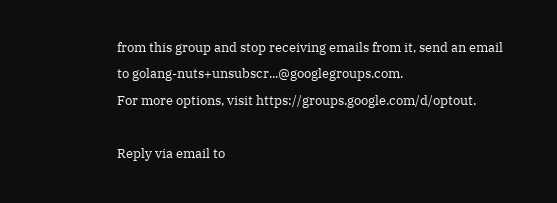from this group and stop receiving emails from it, send an email
to golang-nuts+unsubscr...@googlegroups.com.
For more options, visit https://groups.google.com/d/optout.

Reply via email to